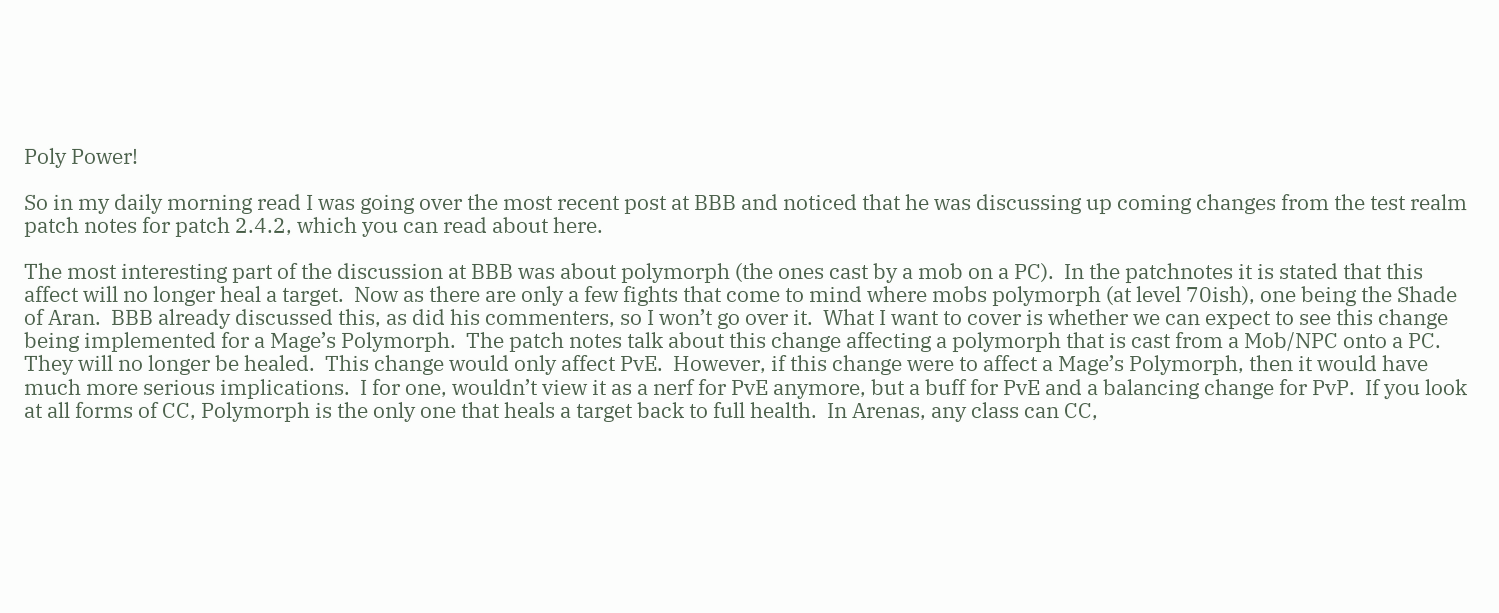Poly Power!

So in my daily morning read I was going over the most recent post at BBB and noticed that he was discussing up coming changes from the test realm patch notes for patch 2.4.2, which you can read about here.

The most interesting part of the discussion at BBB was about polymorph (the ones cast by a mob on a PC).  In the patchnotes it is stated that this affect will no longer heal a target.  Now as there are only a few fights that come to mind where mobs polymorph (at level 70ish), one being the Shade of Aran.  BBB already discussed this, as did his commenters, so I won’t go over it.  What I want to cover is whether we can expect to see this change being implemented for a Mage’s Polymorph.  The patch notes talk about this change affecting a polymorph that is cast from a Mob/NPC onto a PC.  They will no longer be healed.  This change would only affect PvE.  However, if this change were to affect a Mage’s Polymorph, then it would have much more serious implications.  I for one, wouldn’t view it as a nerf for PvE anymore, but a buff for PvE and a balancing change for PvP.  If you look at all forms of CC, Polymorph is the only one that heals a target back to full health.  In Arenas, any class can CC,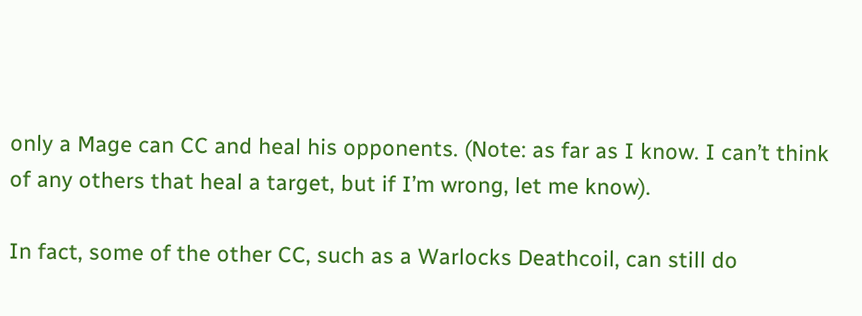only a Mage can CC and heal his opponents. (Note: as far as I know. I can’t think of any others that heal a target, but if I’m wrong, let me know).

In fact, some of the other CC, such as a Warlocks Deathcoil, can still do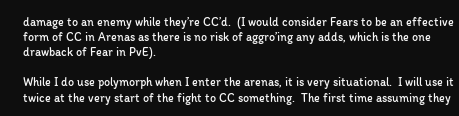damage to an enemy while they’re CC’d.  (I would consider Fears to be an effective form of CC in Arenas as there is no risk of aggro’ing any adds, which is the one drawback of Fear in PvE).

While I do use polymorph when I enter the arenas, it is very situational.  I will use it twice at the very start of the fight to CC something.  The first time assuming they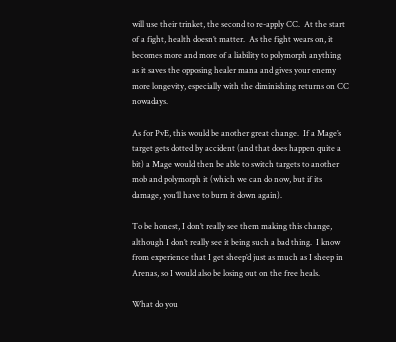will use their trinket, the second to re-apply CC.  At the start of a fight, health doesn’t matter.  As the fight wears on, it becomes more and more of a liability to polymorph anything as it saves the opposing healer mana and gives your enemy more longevity, especially with the diminishing returns on CC nowadays.

As for PvE, this would be another great change.  If a Mage’s target gets dotted by accident (and that does happen quite a bit) a Mage would then be able to switch targets to another mob and polymorph it (which we can do now, but if its damage, you’ll have to burn it down again).

To be honest, I don’t really see them making this change, although I don’t really see it being such a bad thing.  I know from experience that I get sheep’d just as much as I sheep in Arenas, so I would also be losing out on the free heals.

What do you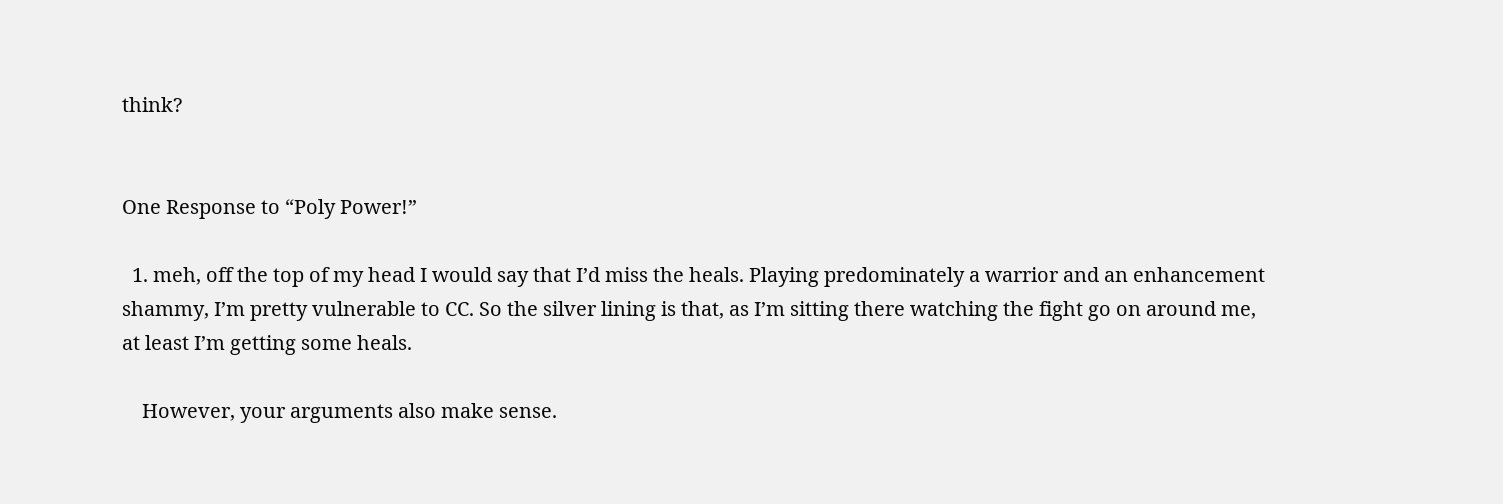think?


One Response to “Poly Power!”

  1. meh, off the top of my head I would say that I’d miss the heals. Playing predominately a warrior and an enhancement shammy, I’m pretty vulnerable to CC. So the silver lining is that, as I’m sitting there watching the fight go on around me, at least I’m getting some heals.

    However, your arguments also make sense.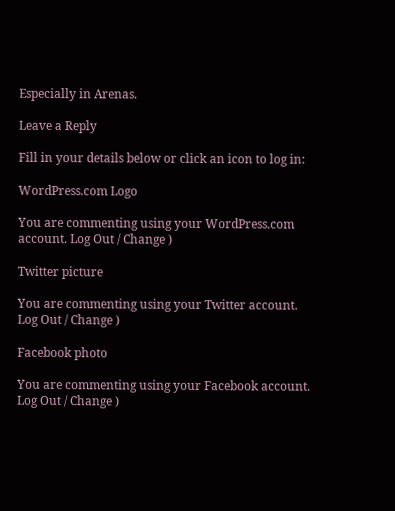Especially in Arenas.

Leave a Reply

Fill in your details below or click an icon to log in:

WordPress.com Logo

You are commenting using your WordPress.com account. Log Out / Change )

Twitter picture

You are commenting using your Twitter account. Log Out / Change )

Facebook photo

You are commenting using your Facebook account. Log Out / Change )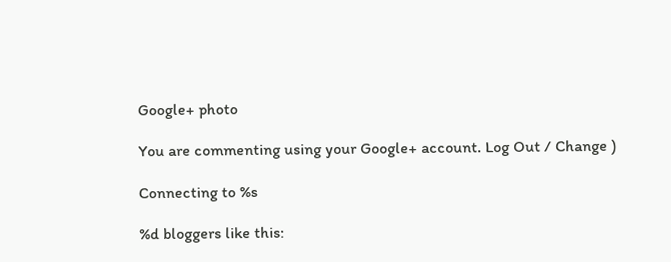Google+ photo

You are commenting using your Google+ account. Log Out / Change )

Connecting to %s

%d bloggers like this: